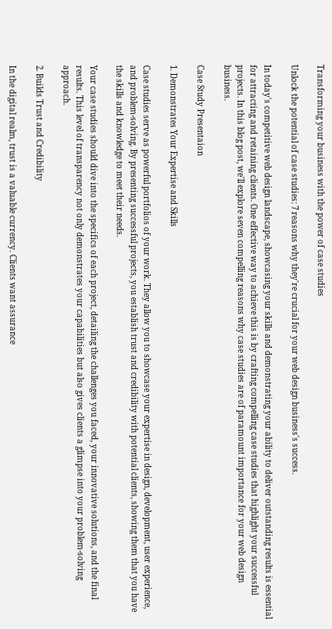Transforming your business with the power of case studies

Unlock the potential of case studies: 7 reasons why they're crucial for your web design business's success.

In today's competitive web design landscape, showcasing your skills and demonstrating your ability to deliver outstanding results is essential for attracting and retaining clients. One effective way to achieve this is by crafting compelling case studies that highlight your successful projects. In this blog post, we'll explore seven compelling reasons why case studies are of paramount importance for your web design business.

Case Study Presentaion

1. Demonstrates Your Expertise and Skills

Case studies serve as powerful portfolios of your work. They allow you to showcase your expertise in design, development, user experience, and problem-solving. By presenting successful projects, you establish trust and credibility with potential clients, showing them that you have the skills and knowledge to meet their needs.

Your case studies should dive into the specifics of each project, detailing the challenges you faced, your innovative solutions, and the final results. This level of transparency not only demonstrates your capabilities but also gives clients a glimpse into your problem-solving approach.

2. Builds Trust and Credibility

In the digital realm, trust is a valuable currency. Clients want assurance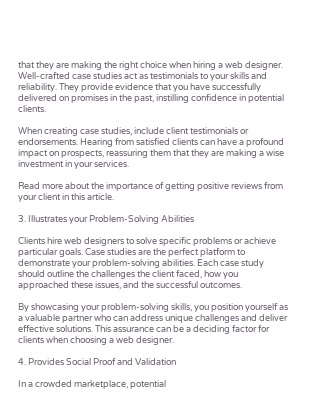that they are making the right choice when hiring a web designer. Well-crafted case studies act as testimonials to your skills and reliability. They provide evidence that you have successfully delivered on promises in the past, instilling confidence in potential clients.

When creating case studies, include client testimonials or endorsements. Hearing from satisfied clients can have a profound impact on prospects, reassuring them that they are making a wise investment in your services.

Read more about the importance of getting positive reviews from your client in this article.

3. Illustrates your Problem-Solving Abilities

Clients hire web designers to solve specific problems or achieve particular goals. Case studies are the perfect platform to demonstrate your problem-solving abilities. Each case study should outline the challenges the client faced, how you approached these issues, and the successful outcomes.

By showcasing your problem-solving skills, you position yourself as a valuable partner who can address unique challenges and deliver effective solutions. This assurance can be a deciding factor for clients when choosing a web designer.

4. Provides Social Proof and Validation

In a crowded marketplace, potential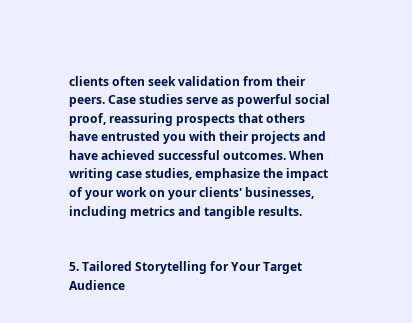clients often seek validation from their peers. Case studies serve as powerful social proof, reassuring prospects that others have entrusted you with their projects and have achieved successful outcomes. When writing case studies, emphasize the impact of your work on your clients' businesses, including metrics and tangible results.


5. Tailored Storytelling for Your Target Audience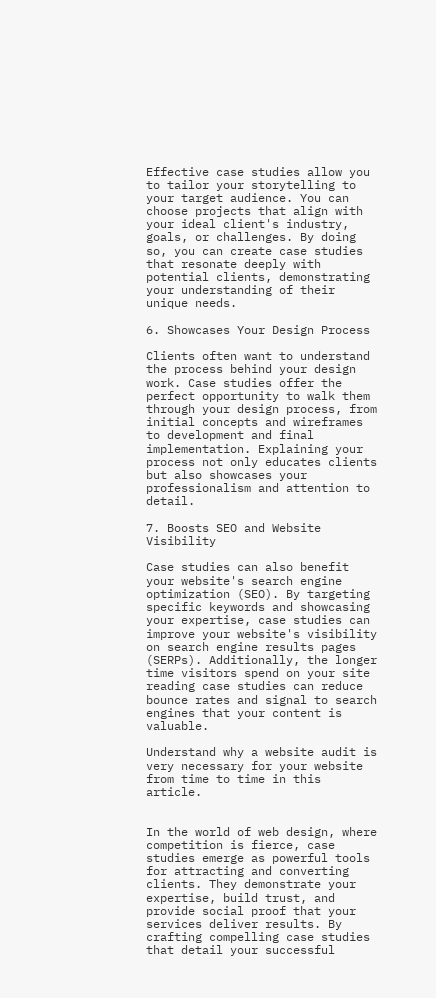Effective case studies allow you to tailor your storytelling to your target audience. You can choose projects that align with your ideal client's industry, goals, or challenges. By doing so, you can create case studies that resonate deeply with potential clients, demonstrating your understanding of their unique needs.

6. Showcases Your Design Process

Clients often want to understand the process behind your design work. Case studies offer the perfect opportunity to walk them through your design process, from initial concepts and wireframes to development and final implementation. Explaining your process not only educates clients but also showcases your professionalism and attention to detail.

7. Boosts SEO and Website Visibility

Case studies can also benefit your website's search engine optimization (SEO). By targeting specific keywords and showcasing your expertise, case studies can improve your website's visibility on search engine results pages (SERPs). Additionally, the longer time visitors spend on your site reading case studies can reduce bounce rates and signal to search engines that your content is valuable.

Understand why a website audit is very necessary for your website from time to time in this article.


In the world of web design, where competition is fierce, case studies emerge as powerful tools for attracting and converting clients. They demonstrate your expertise, build trust, and provide social proof that your services deliver results. By crafting compelling case studies that detail your successful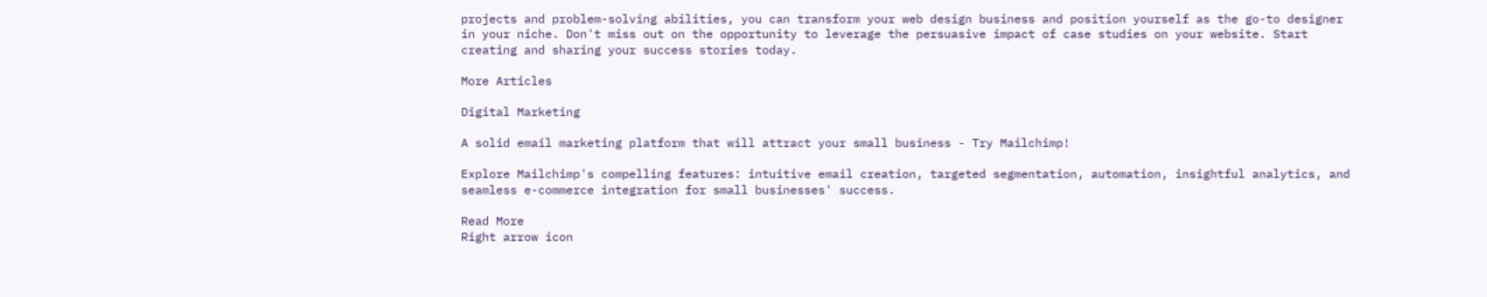projects and problem-solving abilities, you can transform your web design business and position yourself as the go-to designer in your niche. Don't miss out on the opportunity to leverage the persuasive impact of case studies on your website. Start creating and sharing your success stories today.

More Articles

Digital Marketing

A solid email marketing platform that will attract your small business - Try Mailchimp!

Explore Mailchimp's compelling features: intuitive email creation, targeted segmentation, automation, insightful analytics, and seamless e-commerce integration for small businesses' success.

Read More
Right arrow icon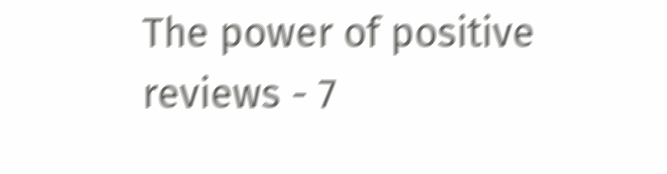The power of positive reviews - 7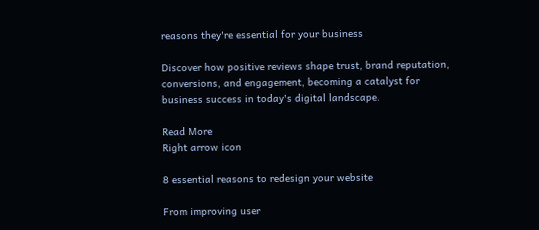reasons they're essential for your business

Discover how positive reviews shape trust, brand reputation, conversions, and engagement, becoming a catalyst for business success in today's digital landscape.

Read More
Right arrow icon

8 essential reasons to redesign your website

From improving user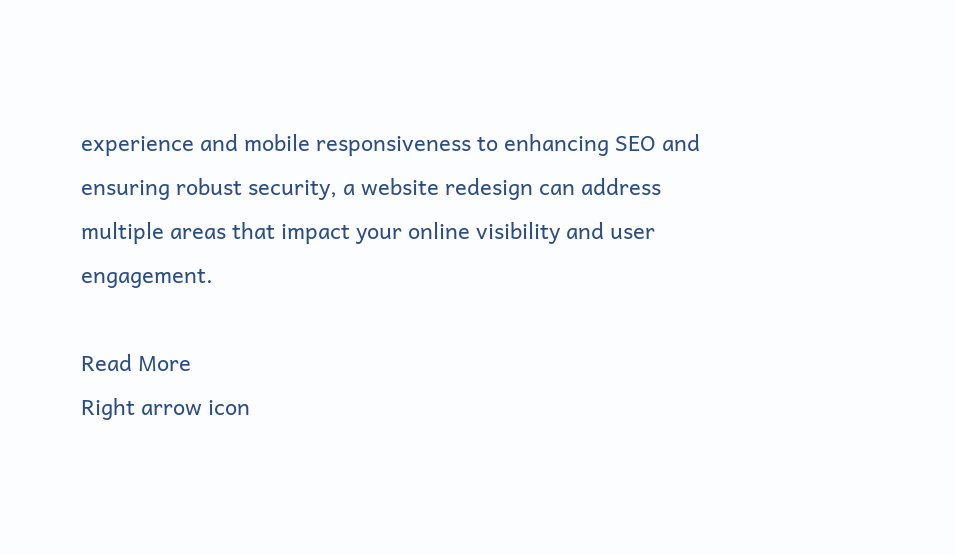experience and mobile responsiveness to enhancing SEO and ensuring robust security, a website redesign can address multiple areas that impact your online visibility and user engagement.

Read More
Right arrow icon